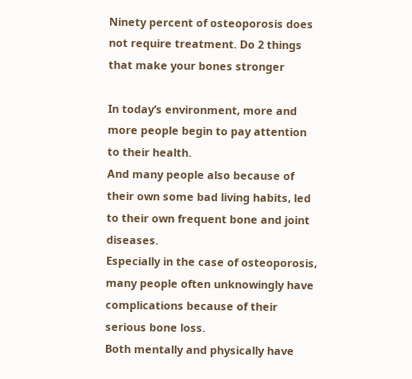Ninety percent of osteoporosis does not require treatment. Do 2 things that make your bones stronger

In today’s environment, more and more people begin to pay attention to their health.
And many people also because of their own some bad living habits, led to their own frequent bone and joint diseases.
Especially in the case of osteoporosis, many people often unknowingly have complications because of their serious bone loss.
Both mentally and physically have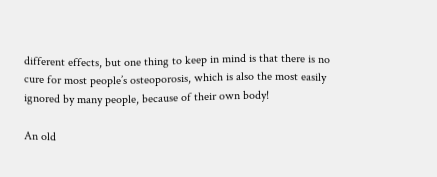different effects, but one thing to keep in mind is that there is no cure for most people’s osteoporosis, which is also the most easily ignored by many people, because of their own body!

An old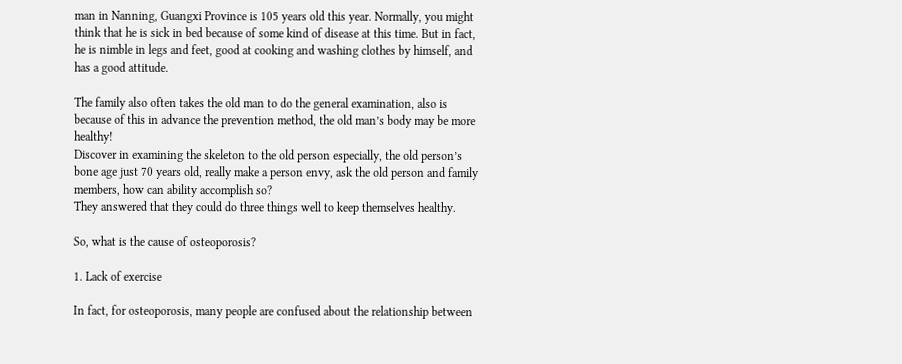man in Nanning, Guangxi Province is 105 years old this year. Normally, you might think that he is sick in bed because of some kind of disease at this time. But in fact, he is nimble in legs and feet, good at cooking and washing clothes by himself, and has a good attitude.

The family also often takes the old man to do the general examination, also is because of this in advance the prevention method, the old man’s body may be more healthy!
Discover in examining the skeleton to the old person especially, the old person’s bone age just 70 years old, really make a person envy, ask the old person and family members, how can ability accomplish so?
They answered that they could do three things well to keep themselves healthy.

So, what is the cause of osteoporosis?

1. Lack of exercise

In fact, for osteoporosis, many people are confused about the relationship between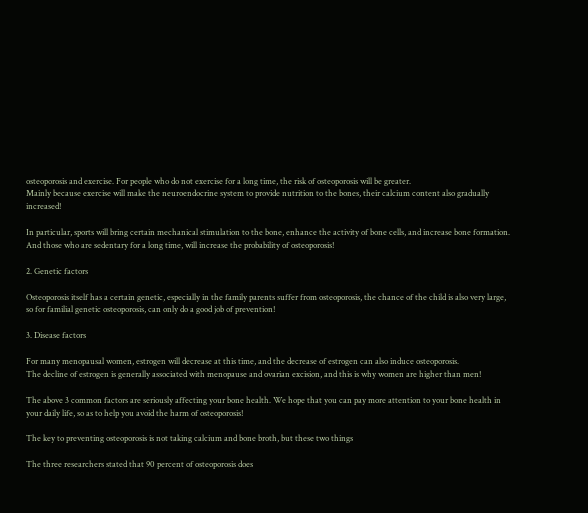osteoporosis and exercise. For people who do not exercise for a long time, the risk of osteoporosis will be greater.
Mainly because exercise will make the neuroendocrine system to provide nutrition to the bones, their calcium content also gradually increased!

In particular, sports will bring certain mechanical stimulation to the bone, enhance the activity of bone cells, and increase bone formation.
And those who are sedentary for a long time, will increase the probability of osteoporosis!

2. Genetic factors

Osteoporosis itself has a certain genetic, especially in the family parents suffer from osteoporosis, the chance of the child is also very large, so for familial genetic osteoporosis, can only do a good job of prevention!

3. Disease factors

For many menopausal women, estrogen will decrease at this time, and the decrease of estrogen can also induce osteoporosis.
The decline of estrogen is generally associated with menopause and ovarian excision, and this is why women are higher than men!

The above 3 common factors are seriously affecting your bone health. We hope that you can pay more attention to your bone health in your daily life, so as to help you avoid the harm of osteoporosis!

The key to preventing osteoporosis is not taking calcium and bone broth, but these two things

The three researchers stated that 90 percent of osteoporosis does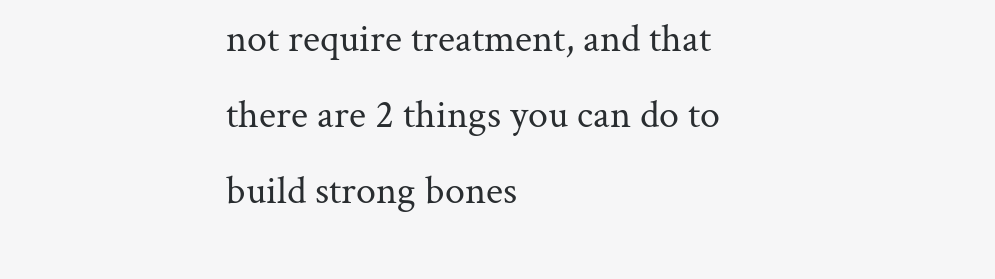not require treatment, and that there are 2 things you can do to build strong bones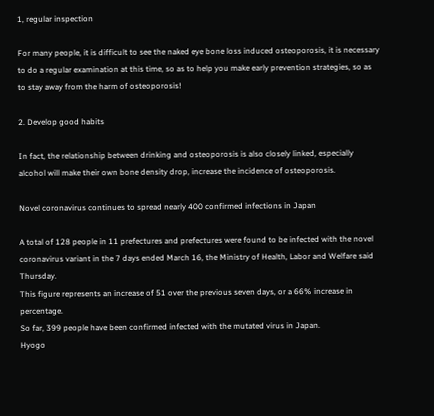1, regular inspection

For many people, it is difficult to see the naked eye bone loss induced osteoporosis, it is necessary to do a regular examination at this time, so as to help you make early prevention strategies, so as to stay away from the harm of osteoporosis!

2. Develop good habits

In fact, the relationship between drinking and osteoporosis is also closely linked, especially alcohol will make their own bone density drop, increase the incidence of osteoporosis.

Novel coronavirus continues to spread nearly 400 confirmed infections in Japan

A total of 128 people in 11 prefectures and prefectures were found to be infected with the novel coronavirus variant in the 7 days ended March 16, the Ministry of Health, Labor and Welfare said Thursday.
This figure represents an increase of 51 over the previous seven days, or a 66% increase in percentage.
So far, 399 people have been confirmed infected with the mutated virus in Japan.
Hyogo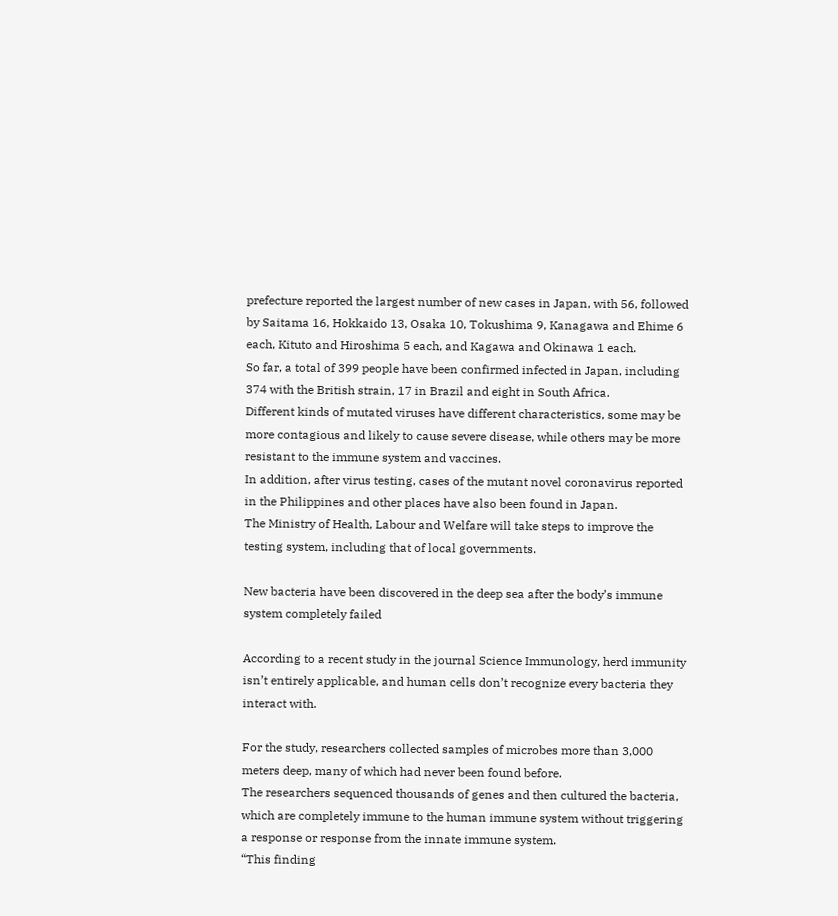prefecture reported the largest number of new cases in Japan, with 56, followed by Saitama 16, Hokkaido 13, Osaka 10, Tokushima 9, Kanagawa and Ehime 6 each, Kituto and Hiroshima 5 each, and Kagawa and Okinawa 1 each.
So far, a total of 399 people have been confirmed infected in Japan, including 374 with the British strain, 17 in Brazil and eight in South Africa.
Different kinds of mutated viruses have different characteristics, some may be more contagious and likely to cause severe disease, while others may be more resistant to the immune system and vaccines.
In addition, after virus testing, cases of the mutant novel coronavirus reported in the Philippines and other places have also been found in Japan.
The Ministry of Health, Labour and Welfare will take steps to improve the testing system, including that of local governments.

New bacteria have been discovered in the deep sea after the body’s immune system completely failed

According to a recent study in the journal Science Immunology, herd immunity isn’t entirely applicable, and human cells don’t recognize every bacteria they interact with.

For the study, researchers collected samples of microbes more than 3,000 meters deep, many of which had never been found before.
The researchers sequenced thousands of genes and then cultured the bacteria, which are completely immune to the human immune system without triggering a response or response from the innate immune system.
“This finding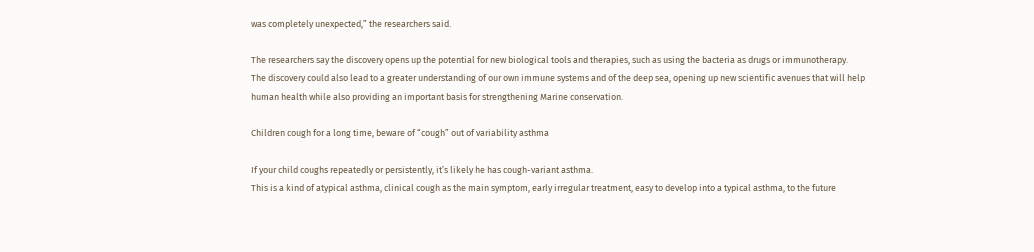was completely unexpected,” the researchers said.

The researchers say the discovery opens up the potential for new biological tools and therapies, such as using the bacteria as drugs or immunotherapy.
The discovery could also lead to a greater understanding of our own immune systems and of the deep sea, opening up new scientific avenues that will help human health while also providing an important basis for strengthening Marine conservation.

Children cough for a long time, beware of “cough” out of variability asthma

If your child coughs repeatedly or persistently, it’s likely he has cough-variant asthma.
This is a kind of atypical asthma, clinical cough as the main symptom, early irregular treatment, easy to develop into a typical asthma, to the future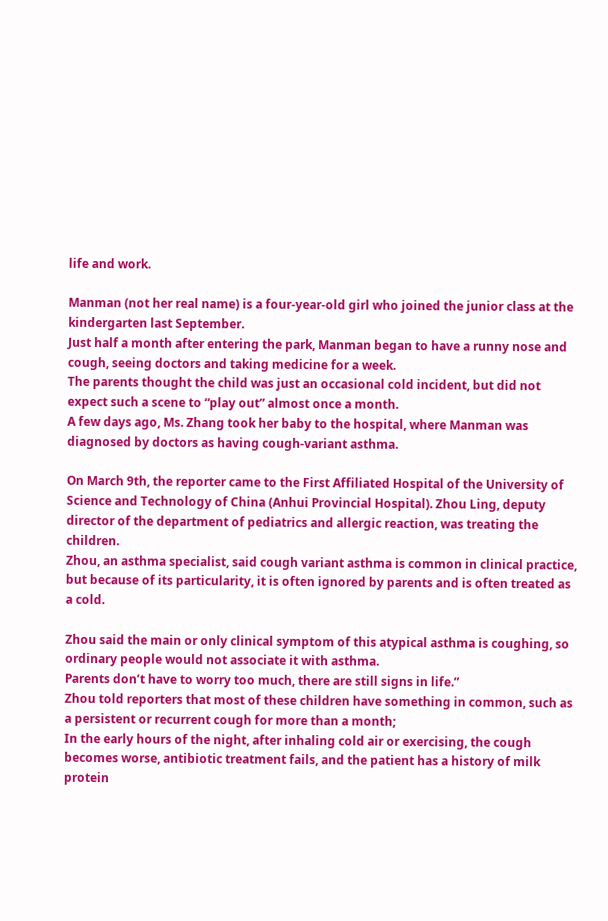life and work.

Manman (not her real name) is a four-year-old girl who joined the junior class at the kindergarten last September.
Just half a month after entering the park, Manman began to have a runny nose and cough, seeing doctors and taking medicine for a week.
The parents thought the child was just an occasional cold incident, but did not expect such a scene to “play out” almost once a month.
A few days ago, Ms. Zhang took her baby to the hospital, where Manman was diagnosed by doctors as having cough-variant asthma.

On March 9th, the reporter came to the First Affiliated Hospital of the University of Science and Technology of China (Anhui Provincial Hospital). Zhou Ling, deputy director of the department of pediatrics and allergic reaction, was treating the children.
Zhou, an asthma specialist, said cough variant asthma is common in clinical practice, but because of its particularity, it is often ignored by parents and is often treated as a cold.

Zhou said the main or only clinical symptom of this atypical asthma is coughing, so ordinary people would not associate it with asthma.
Parents don’t have to worry too much, there are still signs in life.”
Zhou told reporters that most of these children have something in common, such as a persistent or recurrent cough for more than a month;
In the early hours of the night, after inhaling cold air or exercising, the cough becomes worse, antibiotic treatment fails, and the patient has a history of milk protein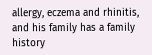allergy, eczema and rhinitis, and his family has a family history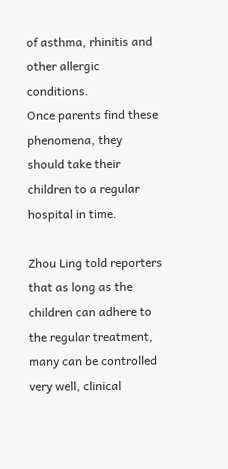of asthma, rhinitis and other allergic conditions.
Once parents find these phenomena, they should take their children to a regular hospital in time.

Zhou Ling told reporters that as long as the children can adhere to the regular treatment, many can be controlled very well, clinical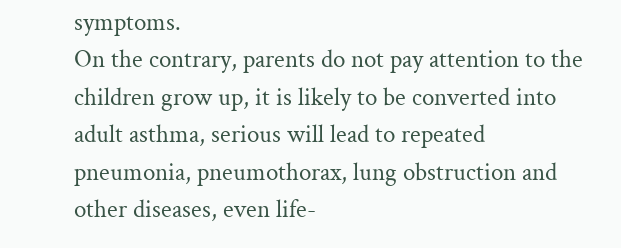symptoms.
On the contrary, parents do not pay attention to the children grow up, it is likely to be converted into adult asthma, serious will lead to repeated pneumonia, pneumothorax, lung obstruction and other diseases, even life-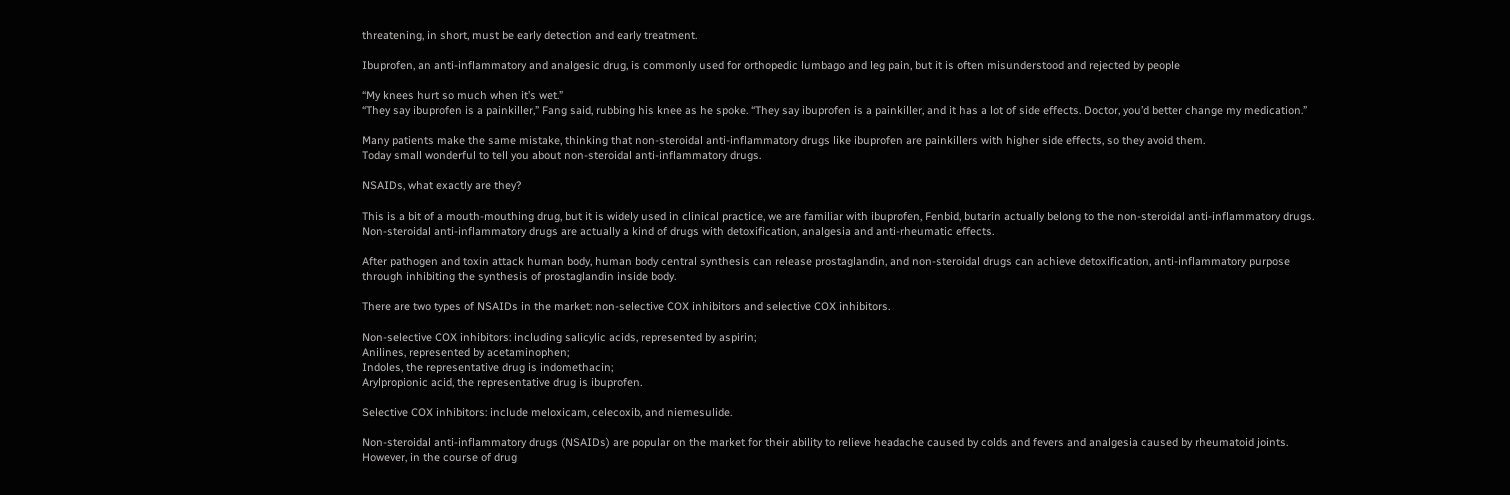threatening, in short, must be early detection and early treatment.

Ibuprofen, an anti-inflammatory and analgesic drug, is commonly used for orthopedic lumbago and leg pain, but it is often misunderstood and rejected by people

“My knees hurt so much when it’s wet.”
“They say ibuprofen is a painkiller,” Fang said, rubbing his knee as he spoke. “They say ibuprofen is a painkiller, and it has a lot of side effects. Doctor, you’d better change my medication.”

Many patients make the same mistake, thinking that non-steroidal anti-inflammatory drugs like ibuprofen are painkillers with higher side effects, so they avoid them.
Today small wonderful to tell you about non-steroidal anti-inflammatory drugs.

NSAIDs, what exactly are they?

This is a bit of a mouth-mouthing drug, but it is widely used in clinical practice, we are familiar with ibuprofen, Fenbid, butarin actually belong to the non-steroidal anti-inflammatory drugs.
Non-steroidal anti-inflammatory drugs are actually a kind of drugs with detoxification, analgesia and anti-rheumatic effects.

After pathogen and toxin attack human body, human body central synthesis can release prostaglandin, and non-steroidal drugs can achieve detoxification, anti-inflammatory purpose through inhibiting the synthesis of prostaglandin inside body.

There are two types of NSAIDs in the market: non-selective COX inhibitors and selective COX inhibitors.

Non-selective COX inhibitors: including salicylic acids, represented by aspirin;
Anilines, represented by acetaminophen;
Indoles, the representative drug is indomethacin;
Arylpropionic acid, the representative drug is ibuprofen.

Selective COX inhibitors: include meloxicam, celecoxib, and niemesulide.

Non-steroidal anti-inflammatory drugs (NSAIDs) are popular on the market for their ability to relieve headache caused by colds and fevers and analgesia caused by rheumatoid joints.
However, in the course of drug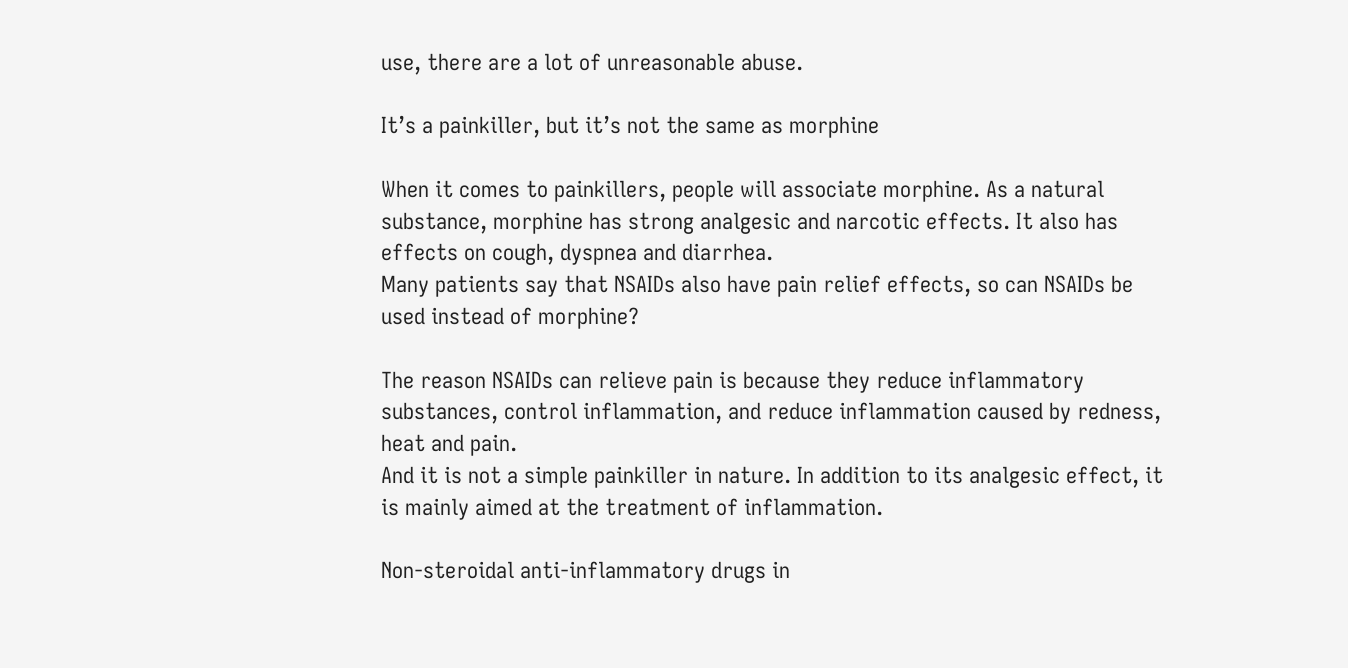use, there are a lot of unreasonable abuse.

It’s a painkiller, but it’s not the same as morphine

When it comes to painkillers, people will associate morphine. As a natural substance, morphine has strong analgesic and narcotic effects. It also has effects on cough, dyspnea and diarrhea.
Many patients say that NSAIDs also have pain relief effects, so can NSAIDs be used instead of morphine?

The reason NSAIDs can relieve pain is because they reduce inflammatory substances, control inflammation, and reduce inflammation caused by redness, heat and pain.
And it is not a simple painkiller in nature. In addition to its analgesic effect, it is mainly aimed at the treatment of inflammation.

Non-steroidal anti-inflammatory drugs in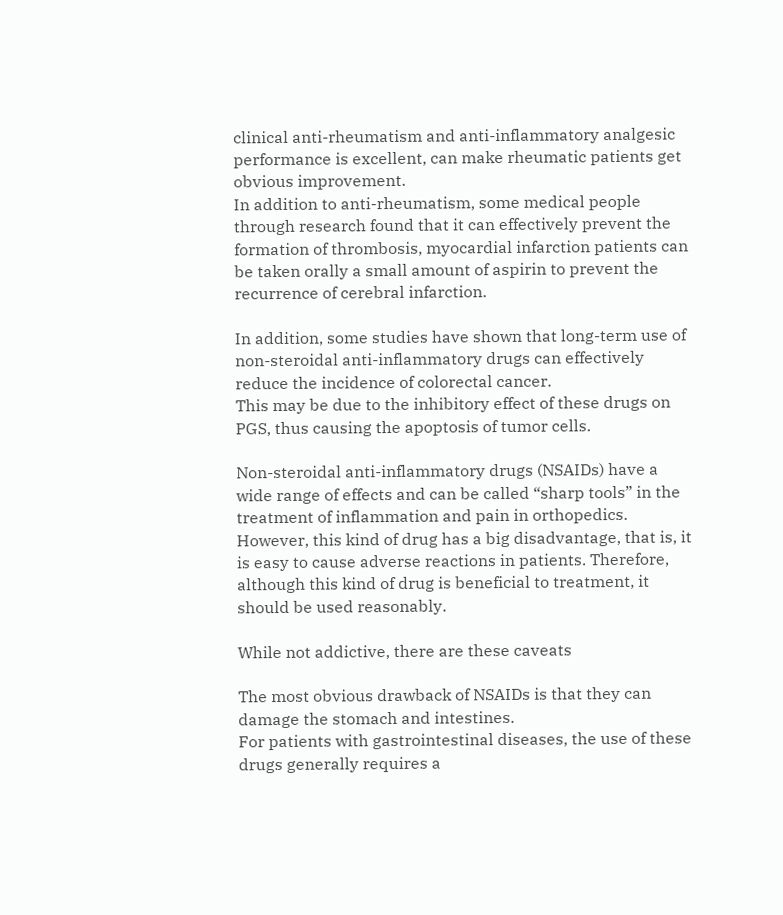clinical anti-rheumatism and anti-inflammatory analgesic performance is excellent, can make rheumatic patients get obvious improvement.
In addition to anti-rheumatism, some medical people through research found that it can effectively prevent the formation of thrombosis, myocardial infarction patients can be taken orally a small amount of aspirin to prevent the recurrence of cerebral infarction.

In addition, some studies have shown that long-term use of non-steroidal anti-inflammatory drugs can effectively reduce the incidence of colorectal cancer.
This may be due to the inhibitory effect of these drugs on PGS, thus causing the apoptosis of tumor cells.

Non-steroidal anti-inflammatory drugs (NSAIDs) have a wide range of effects and can be called “sharp tools” in the treatment of inflammation and pain in orthopedics.
However, this kind of drug has a big disadvantage, that is, it is easy to cause adverse reactions in patients. Therefore, although this kind of drug is beneficial to treatment, it should be used reasonably.

While not addictive, there are these caveats

The most obvious drawback of NSAIDs is that they can damage the stomach and intestines.
For patients with gastrointestinal diseases, the use of these drugs generally requires a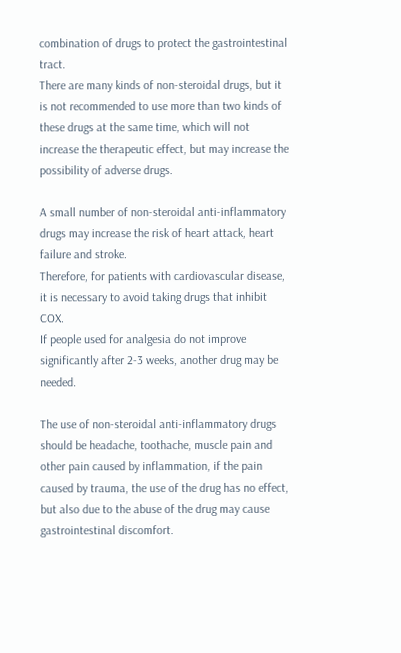combination of drugs to protect the gastrointestinal tract.
There are many kinds of non-steroidal drugs, but it is not recommended to use more than two kinds of these drugs at the same time, which will not increase the therapeutic effect, but may increase the possibility of adverse drugs.

A small number of non-steroidal anti-inflammatory drugs may increase the risk of heart attack, heart failure and stroke.
Therefore, for patients with cardiovascular disease, it is necessary to avoid taking drugs that inhibit COX.
If people used for analgesia do not improve significantly after 2-3 weeks, another drug may be needed.

The use of non-steroidal anti-inflammatory drugs should be headache, toothache, muscle pain and other pain caused by inflammation, if the pain caused by trauma, the use of the drug has no effect, but also due to the abuse of the drug may cause gastrointestinal discomfort.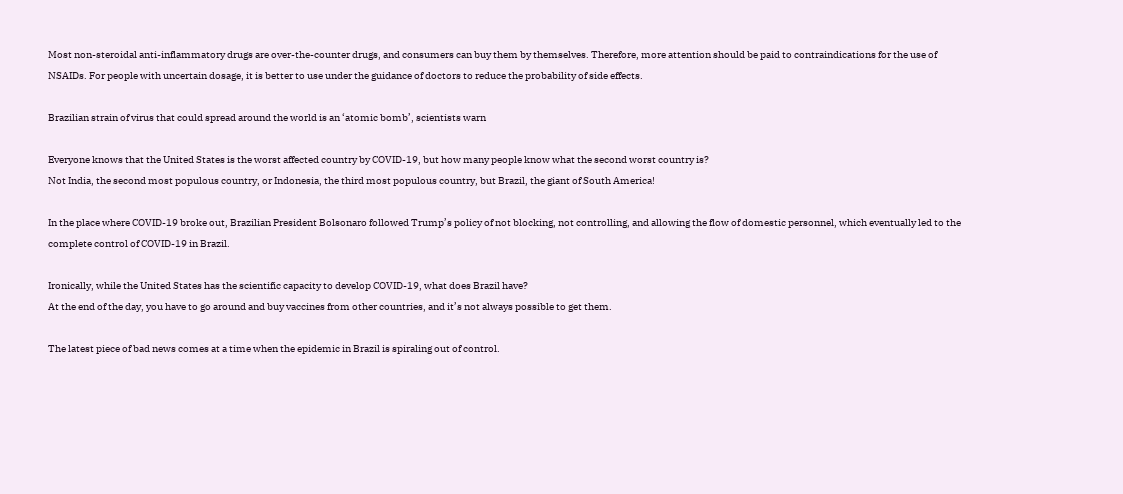Most non-steroidal anti-inflammatory drugs are over-the-counter drugs, and consumers can buy them by themselves. Therefore, more attention should be paid to contraindications for the use of NSAIDs. For people with uncertain dosage, it is better to use under the guidance of doctors to reduce the probability of side effects.

Brazilian strain of virus that could spread around the world is an ‘atomic bomb’, scientists warn

Everyone knows that the United States is the worst affected country by COVID-19, but how many people know what the second worst country is?
Not India, the second most populous country, or Indonesia, the third most populous country, but Brazil, the giant of South America!

In the place where COVID-19 broke out, Brazilian President Bolsonaro followed Trump’s policy of not blocking, not controlling, and allowing the flow of domestic personnel, which eventually led to the complete control of COVID-19 in Brazil.

Ironically, while the United States has the scientific capacity to develop COVID-19, what does Brazil have?
At the end of the day, you have to go around and buy vaccines from other countries, and it’s not always possible to get them.

The latest piece of bad news comes at a time when the epidemic in Brazil is spiraling out of control.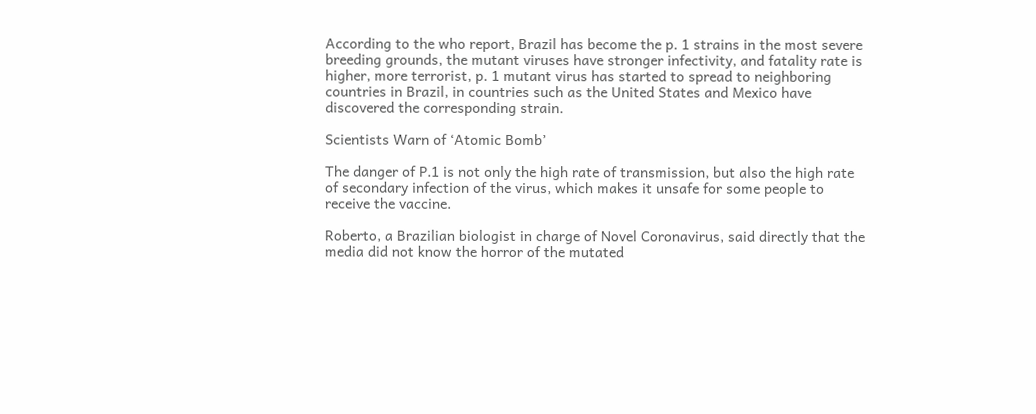According to the who report, Brazil has become the p. 1 strains in the most severe breeding grounds, the mutant viruses have stronger infectivity, and fatality rate is higher, more terrorist, p. 1 mutant virus has started to spread to neighboring countries in Brazil, in countries such as the United States and Mexico have discovered the corresponding strain.

Scientists Warn of ‘Atomic Bomb’

The danger of P.1 is not only the high rate of transmission, but also the high rate of secondary infection of the virus, which makes it unsafe for some people to receive the vaccine.

Roberto, a Brazilian biologist in charge of Novel Coronavirus, said directly that the media did not know the horror of the mutated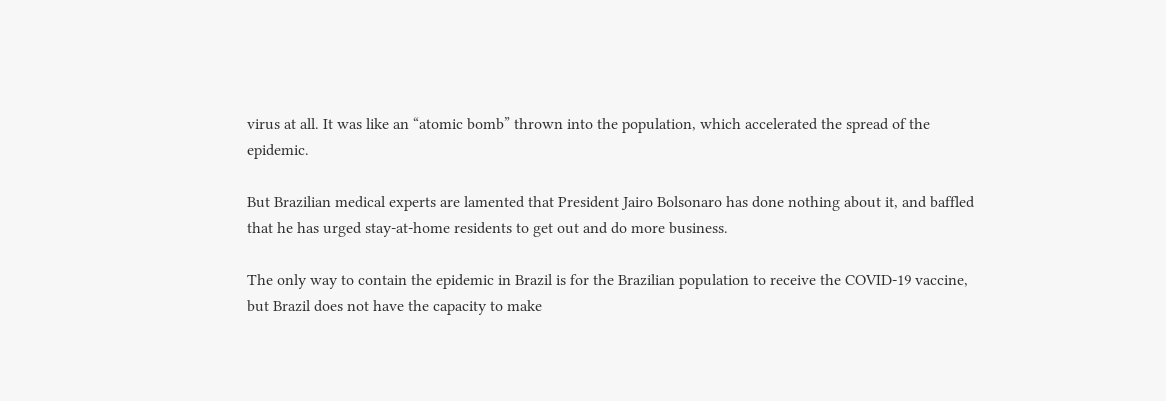virus at all. It was like an “atomic bomb” thrown into the population, which accelerated the spread of the epidemic.

But Brazilian medical experts are lamented that President Jairo Bolsonaro has done nothing about it, and baffled that he has urged stay-at-home residents to get out and do more business.

The only way to contain the epidemic in Brazil is for the Brazilian population to receive the COVID-19 vaccine, but Brazil does not have the capacity to make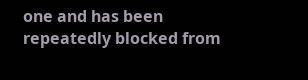one and has been repeatedly blocked from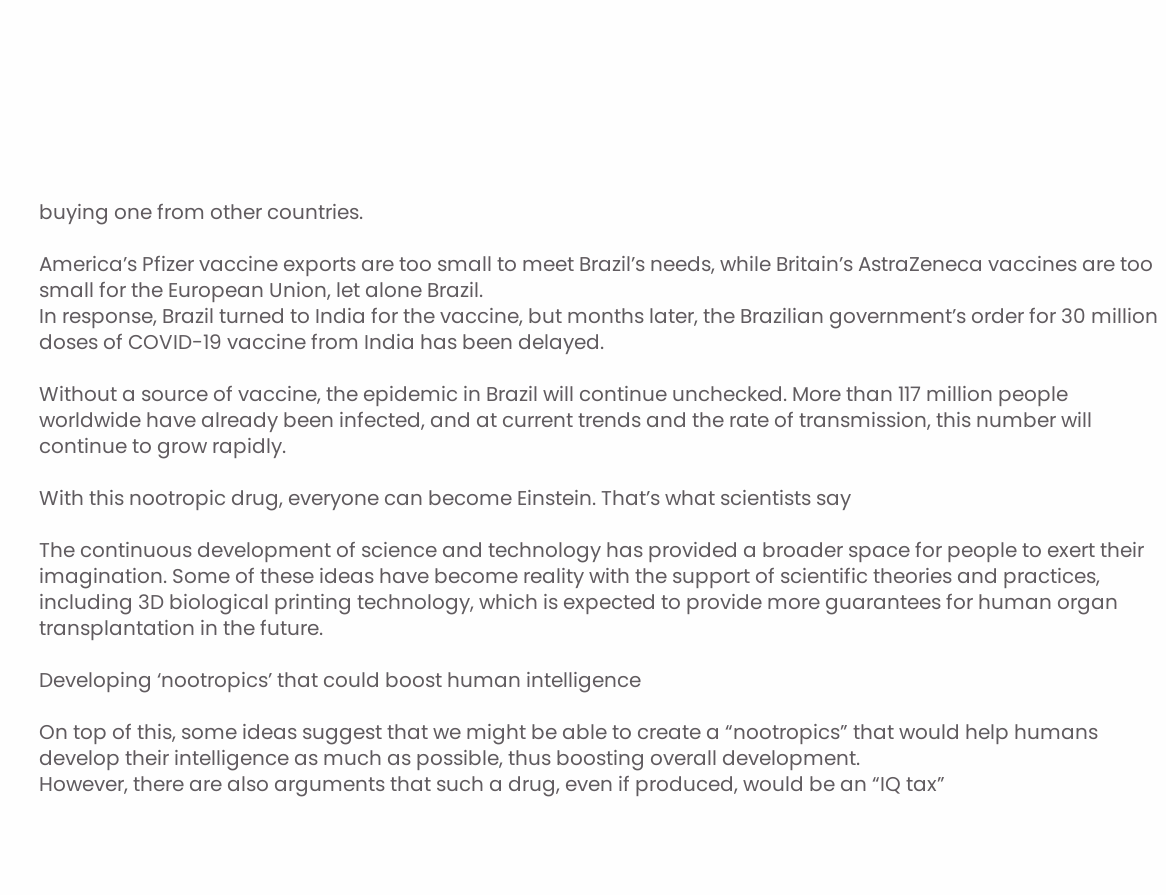buying one from other countries.

America’s Pfizer vaccine exports are too small to meet Brazil’s needs, while Britain’s AstraZeneca vaccines are too small for the European Union, let alone Brazil.
In response, Brazil turned to India for the vaccine, but months later, the Brazilian government’s order for 30 million doses of COVID-19 vaccine from India has been delayed.

Without a source of vaccine, the epidemic in Brazil will continue unchecked. More than 117 million people worldwide have already been infected, and at current trends and the rate of transmission, this number will continue to grow rapidly.

With this nootropic drug, everyone can become Einstein. That’s what scientists say

The continuous development of science and technology has provided a broader space for people to exert their imagination. Some of these ideas have become reality with the support of scientific theories and practices, including 3D biological printing technology, which is expected to provide more guarantees for human organ transplantation in the future.

Developing ‘nootropics’ that could boost human intelligence

On top of this, some ideas suggest that we might be able to create a “nootropics” that would help humans develop their intelligence as much as possible, thus boosting overall development.
However, there are also arguments that such a drug, even if produced, would be an “IQ tax”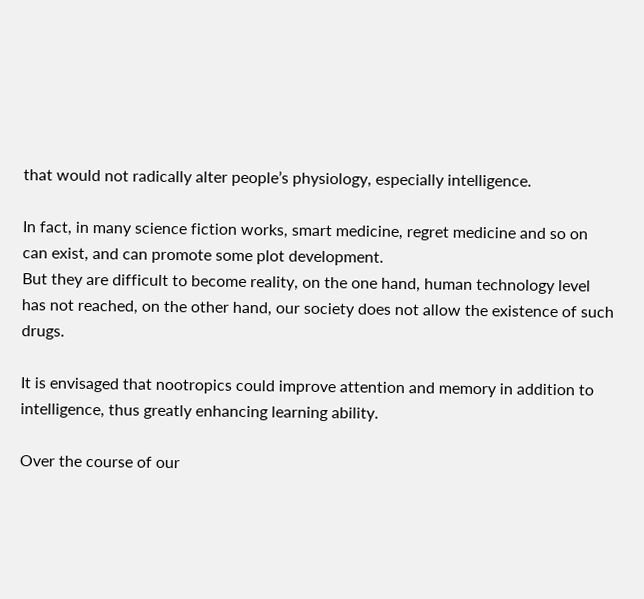that would not radically alter people’s physiology, especially intelligence.

In fact, in many science fiction works, smart medicine, regret medicine and so on can exist, and can promote some plot development.
But they are difficult to become reality, on the one hand, human technology level has not reached, on the other hand, our society does not allow the existence of such drugs.

It is envisaged that nootropics could improve attention and memory in addition to intelligence, thus greatly enhancing learning ability.

Over the course of our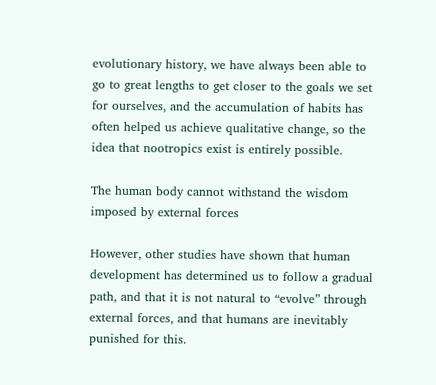evolutionary history, we have always been able to go to great lengths to get closer to the goals we set for ourselves, and the accumulation of habits has often helped us achieve qualitative change, so the idea that nootropics exist is entirely possible.

The human body cannot withstand the wisdom imposed by external forces

However, other studies have shown that human development has determined us to follow a gradual path, and that it is not natural to “evolve” through external forces, and that humans are inevitably punished for this.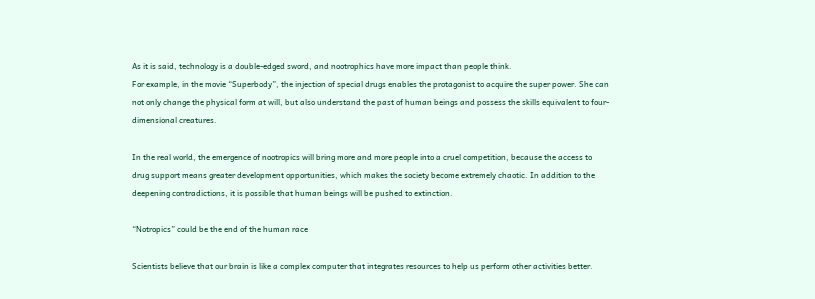As it is said, technology is a double-edged sword, and nootrophics have more impact than people think.
For example, in the movie “Superbody”, the injection of special drugs enables the protagonist to acquire the super power. She can not only change the physical form at will, but also understand the past of human beings and possess the skills equivalent to four-dimensional creatures.

In the real world, the emergence of nootropics will bring more and more people into a cruel competition, because the access to drug support means greater development opportunities, which makes the society become extremely chaotic. In addition to the deepening contradictions, it is possible that human beings will be pushed to extinction.

“Notropics” could be the end of the human race

Scientists believe that our brain is like a complex computer that integrates resources to help us perform other activities better.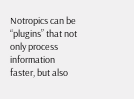Notropics can be “plugins” that not only process information faster, but also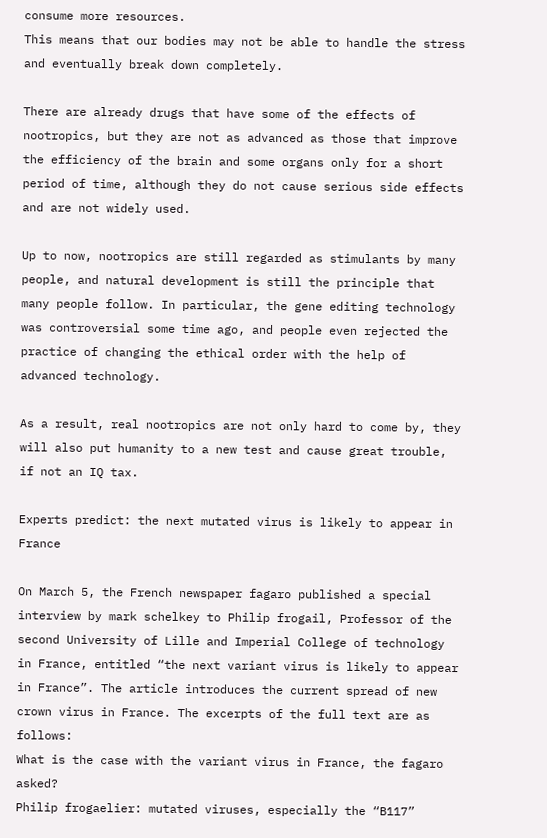consume more resources.
This means that our bodies may not be able to handle the stress and eventually break down completely.

There are already drugs that have some of the effects of nootropics, but they are not as advanced as those that improve the efficiency of the brain and some organs only for a short period of time, although they do not cause serious side effects and are not widely used.

Up to now, nootropics are still regarded as stimulants by many people, and natural development is still the principle that many people follow. In particular, the gene editing technology was controversial some time ago, and people even rejected the practice of changing the ethical order with the help of advanced technology.

As a result, real nootropics are not only hard to come by, they will also put humanity to a new test and cause great trouble, if not an IQ tax.

Experts predict: the next mutated virus is likely to appear in France

On March 5, the French newspaper fagaro published a special interview by mark schelkey to Philip frogail, Professor of the second University of Lille and Imperial College of technology in France, entitled “the next variant virus is likely to appear in France”. The article introduces the current spread of new crown virus in France. The excerpts of the full text are as follows:
What is the case with the variant virus in France, the fagaro asked?
Philip frogaelier: mutated viruses, especially the “B117”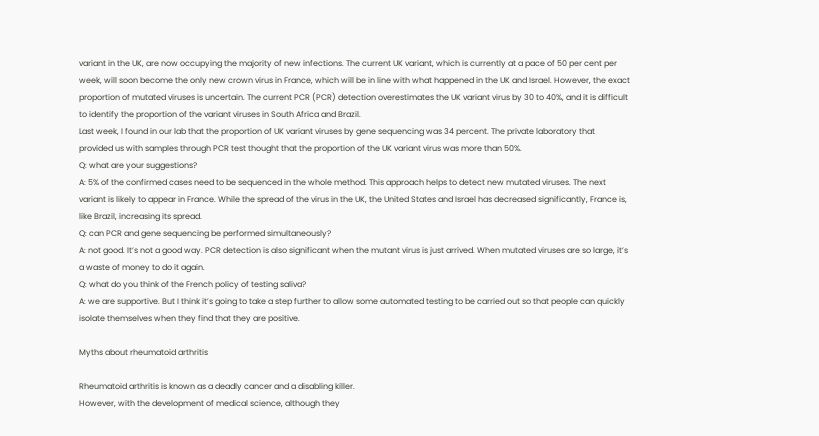variant in the UK, are now occupying the majority of new infections. The current UK variant, which is currently at a pace of 50 per cent per week, will soon become the only new crown virus in France, which will be in line with what happened in the UK and Israel. However, the exact proportion of mutated viruses is uncertain. The current PCR (PCR) detection overestimates the UK variant virus by 30 to 40%, and it is difficult to identify the proportion of the variant viruses in South Africa and Brazil.
Last week, I found in our lab that the proportion of UK variant viruses by gene sequencing was 34 percent. The private laboratory that provided us with samples through PCR test thought that the proportion of the UK variant virus was more than 50%.
Q: what are your suggestions?
A: 5% of the confirmed cases need to be sequenced in the whole method. This approach helps to detect new mutated viruses. The next variant is likely to appear in France. While the spread of the virus in the UK, the United States and Israel has decreased significantly, France is, like Brazil, increasing its spread.
Q: can PCR and gene sequencing be performed simultaneously?
A: not good. It’s not a good way. PCR detection is also significant when the mutant virus is just arrived. When mutated viruses are so large, it’s a waste of money to do it again.
Q: what do you think of the French policy of testing saliva?
A: we are supportive. But I think it’s going to take a step further to allow some automated testing to be carried out so that people can quickly isolate themselves when they find that they are positive.

Myths about rheumatoid arthritis

Rheumatoid arthritis is known as a deadly cancer and a disabling killer.
However, with the development of medical science, although they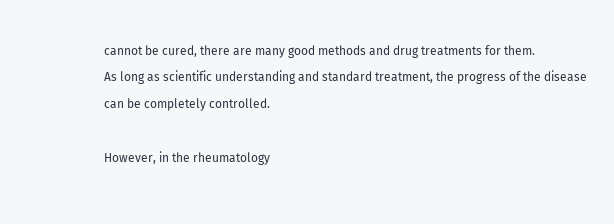cannot be cured, there are many good methods and drug treatments for them.
As long as scientific understanding and standard treatment, the progress of the disease can be completely controlled.

However, in the rheumatology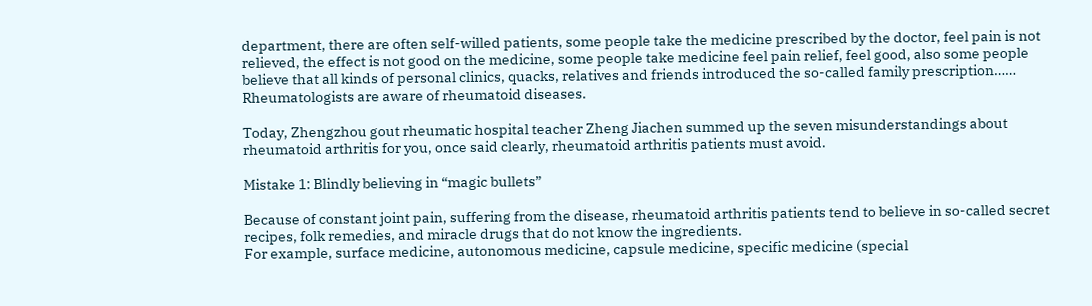department, there are often self-willed patients, some people take the medicine prescribed by the doctor, feel pain is not relieved, the effect is not good on the medicine, some people take medicine feel pain relief, feel good, also some people believe that all kinds of personal clinics, quacks, relatives and friends introduced the so-called family prescription……
Rheumatologists are aware of rheumatoid diseases.

Today, Zhengzhou gout rheumatic hospital teacher Zheng Jiachen summed up the seven misunderstandings about rheumatoid arthritis for you, once said clearly, rheumatoid arthritis patients must avoid.

Mistake 1: Blindly believing in “magic bullets”

Because of constant joint pain, suffering from the disease, rheumatoid arthritis patients tend to believe in so-called secret recipes, folk remedies, and miracle drugs that do not know the ingredients.
For example, surface medicine, autonomous medicine, capsule medicine, specific medicine (special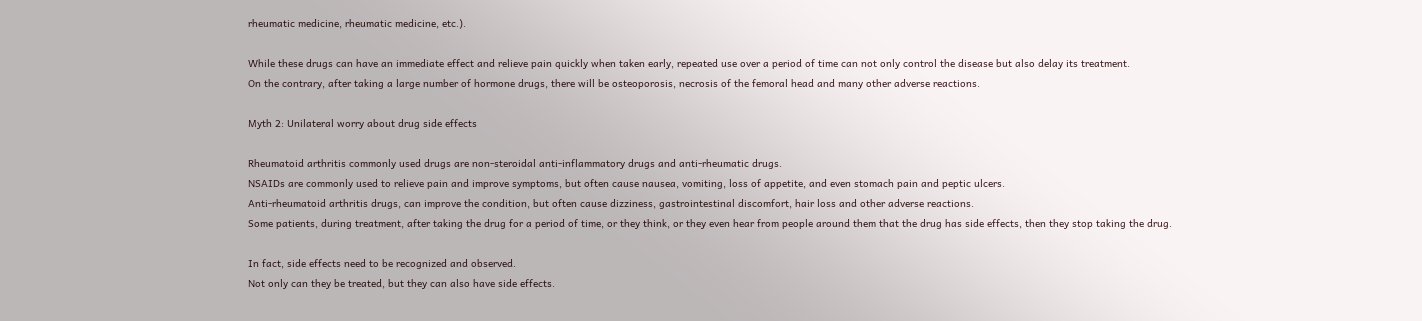rheumatic medicine, rheumatic medicine, etc.).

While these drugs can have an immediate effect and relieve pain quickly when taken early, repeated use over a period of time can not only control the disease but also delay its treatment.
On the contrary, after taking a large number of hormone drugs, there will be osteoporosis, necrosis of the femoral head and many other adverse reactions.

Myth 2: Unilateral worry about drug side effects

Rheumatoid arthritis commonly used drugs are non-steroidal anti-inflammatory drugs and anti-rheumatic drugs.
NSAIDs are commonly used to relieve pain and improve symptoms, but often cause nausea, vomiting, loss of appetite, and even stomach pain and peptic ulcers.
Anti-rheumatoid arthritis drugs, can improve the condition, but often cause dizziness, gastrointestinal discomfort, hair loss and other adverse reactions.
Some patients, during treatment, after taking the drug for a period of time, or they think, or they even hear from people around them that the drug has side effects, then they stop taking the drug.

In fact, side effects need to be recognized and observed.
Not only can they be treated, but they can also have side effects.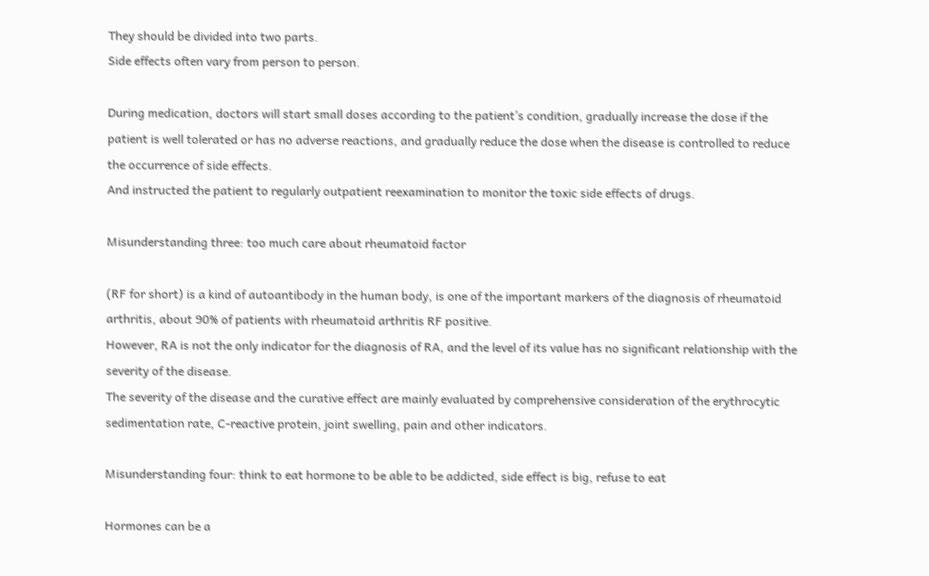They should be divided into two parts.
Side effects often vary from person to person.

During medication, doctors will start small doses according to the patient’s condition, gradually increase the dose if the patient is well tolerated or has no adverse reactions, and gradually reduce the dose when the disease is controlled to reduce the occurrence of side effects.
And instructed the patient to regularly outpatient reexamination to monitor the toxic side effects of drugs.

Misunderstanding three: too much care about rheumatoid factor

(RF for short) is a kind of autoantibody in the human body, is one of the important markers of the diagnosis of rheumatoid arthritis, about 90% of patients with rheumatoid arthritis RF positive.
However, RA is not the only indicator for the diagnosis of RA, and the level of its value has no significant relationship with the severity of the disease.
The severity of the disease and the curative effect are mainly evaluated by comprehensive consideration of the erythrocytic sedimentation rate, C-reactive protein, joint swelling, pain and other indicators.

Misunderstanding four: think to eat hormone to be able to be addicted, side effect is big, refuse to eat

Hormones can be a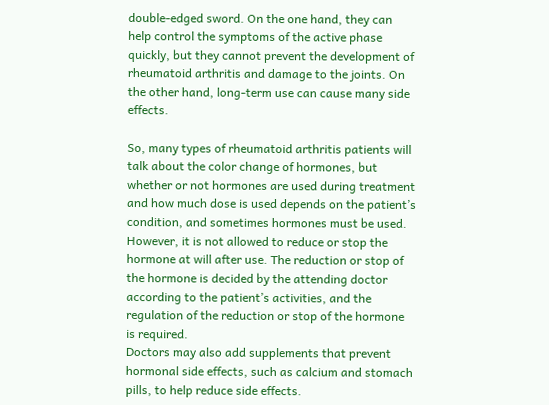double-edged sword. On the one hand, they can help control the symptoms of the active phase quickly, but they cannot prevent the development of rheumatoid arthritis and damage to the joints. On the other hand, long-term use can cause many side effects.

So, many types of rheumatoid arthritis patients will talk about the color change of hormones, but whether or not hormones are used during treatment and how much dose is used depends on the patient’s condition, and sometimes hormones must be used.
However, it is not allowed to reduce or stop the hormone at will after use. The reduction or stop of the hormone is decided by the attending doctor according to the patient’s activities, and the regulation of the reduction or stop of the hormone is required.
Doctors may also add supplements that prevent hormonal side effects, such as calcium and stomach pills, to help reduce side effects.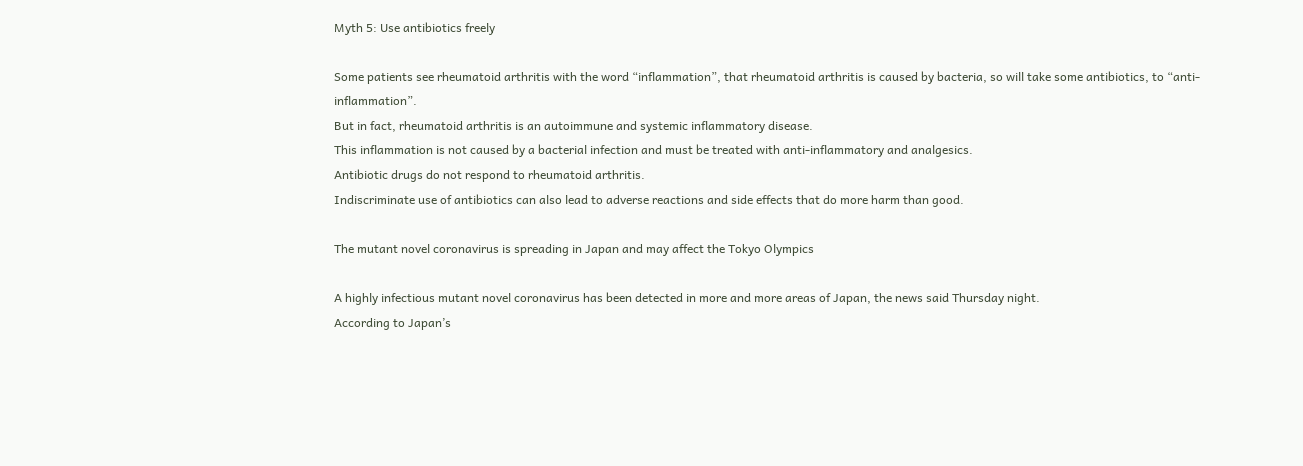Myth 5: Use antibiotics freely

Some patients see rheumatoid arthritis with the word “inflammation”, that rheumatoid arthritis is caused by bacteria, so will take some antibiotics, to “anti-inflammation”.
But in fact, rheumatoid arthritis is an autoimmune and systemic inflammatory disease.
This inflammation is not caused by a bacterial infection and must be treated with anti-inflammatory and analgesics.
Antibiotic drugs do not respond to rheumatoid arthritis.
Indiscriminate use of antibiotics can also lead to adverse reactions and side effects that do more harm than good.

The mutant novel coronavirus is spreading in Japan and may affect the Tokyo Olympics

A highly infectious mutant novel coronavirus has been detected in more and more areas of Japan, the news said Thursday night.
According to Japan’s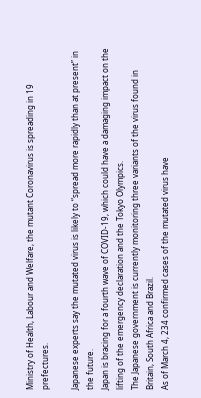Ministry of Health, Labour and Welfare, the mutant Coronavirus is spreading in 19 prefectures.

Japanese experts say the mutated virus is likely to “spread more rapidly than at present” in the future.
Japan is bracing for a fourth wave of COVID-19, which could have a damaging impact on the lifting of the emergency declaration and the Tokyo Olympics.
The Japanese government is currently monitoring three variants of the virus found in Britain, South Africa and Brazil.
As of March 4, 234 confirmed cases of the mutated virus have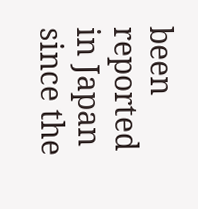been reported in Japan since the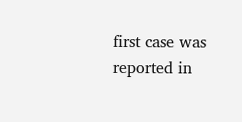first case was reported in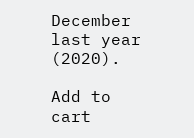December last year (2020).

Add to cart